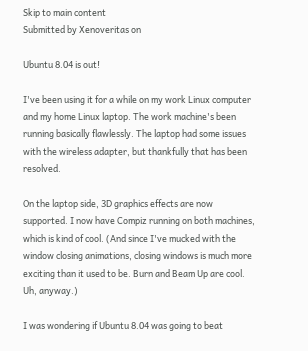Skip to main content
Submitted by Xenoveritas on

Ubuntu 8.04 is out!

I've been using it for a while on my work Linux computer and my home Linux laptop. The work machine's been running basically flawlessly. The laptop had some issues with the wireless adapter, but thankfully that has been resolved.

On the laptop side, 3D graphics effects are now supported. I now have Compiz running on both machines, which is kind of cool. (And since I've mucked with the window closing animations, closing windows is much more exciting than it used to be. Burn and Beam Up are cool. Uh, anyway.)

I was wondering if Ubuntu 8.04 was going to beat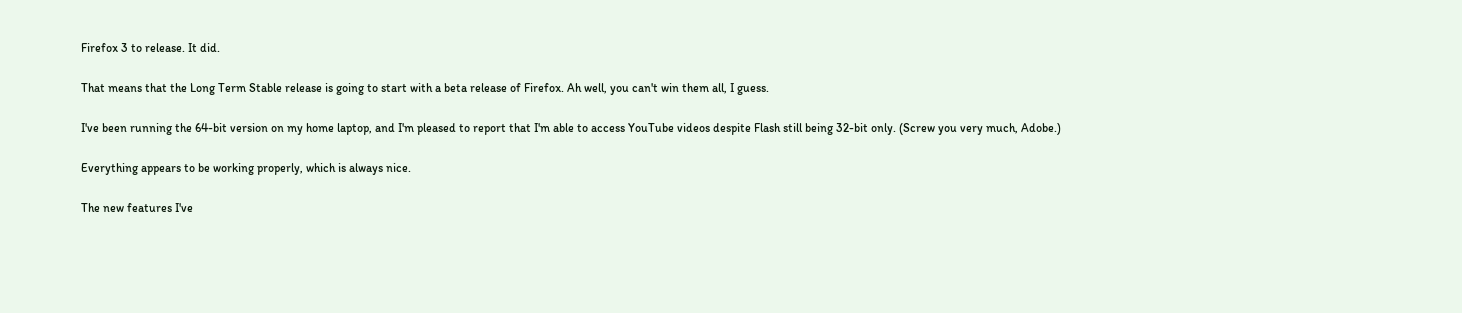Firefox 3 to release. It did.

That means that the Long Term Stable release is going to start with a beta release of Firefox. Ah well, you can't win them all, I guess.

I've been running the 64-bit version on my home laptop, and I'm pleased to report that I'm able to access YouTube videos despite Flash still being 32-bit only. (Screw you very much, Adobe.)

Everything appears to be working properly, which is always nice.

The new features I've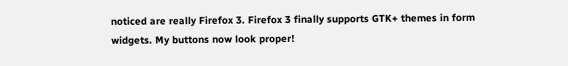noticed are really Firefox 3. Firefox 3 finally supports GTK+ themes in form widgets. My buttons now look proper!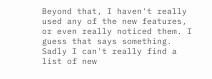Beyond that, I haven't really used any of the new features, or even really noticed them. I guess that says something. Sadly I can't really find a list of new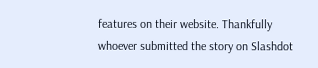features on their website. Thankfully whoever submitted the story on Slashdot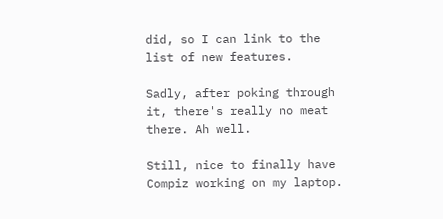did, so I can link to the list of new features.

Sadly, after poking through it, there's really no meat there. Ah well.

Still, nice to finally have Compiz working on my laptop.